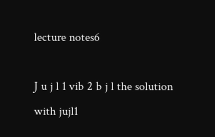lecture notes6

J u j l 1 vib 2 b j l the solution with jujl1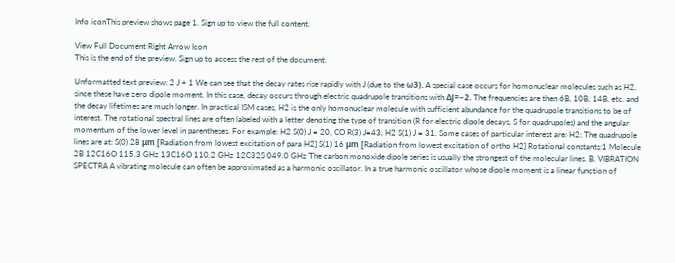Info iconThis preview shows page 1. Sign up to view the full content.

View Full Document Right Arrow Icon
This is the end of the preview. Sign up to access the rest of the document.

Unformatted text preview: 2 J + 1 We can see that the decay rates rise rapidly with J (due to the ω3). A special case occurs for homonuclear molecules such as H2, since these have zero dipole moment. In this case, decay occurs through electric quadrupole transitions with ΔJ=−2. The frequencies are then 6B, 10B, 14B, etc. and the decay lifetimes are much longer. In practical ISM cases, H2 is the only homonuclear molecule with sufficient abundance for the quadrupole transitions to be of interest. The rotational spectral lines are often labeled with a letter denoting the type of transition (R for electric dipole decays, S for quadrupoles) and the angular momentum of the lower level in parentheses. For example: H2 S(0) J = 20, CO R(3) J=43, H2 S(1) J = 31. Some cases of particular interest are: H2: The quadrupole lines are at: S(0) 28 μm [Radiation from lowest excitation of para H2] S(1) 16 μm [Radiation from lowest excitation of ortho H2] Rotational constants:1 Molecule 2B 12C16O 115.3 GHz 13C16O 110.2 GHz 12C32S 049.0 GHz The carbon monoxide dipole series is usually the strongest of the molecular lines. B. VIBRATION SPECTRA A vibrating molecule can often be approximated as a harmonic oscillator. In a true harmonic oscillator whose dipole moment is a linear function of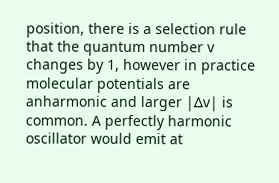position, there is a selection rule that the quantum number v changes by 1, however in practice molecular potentials are anharmonic and larger |Δv| is common. A perfectly harmonic oscillator would emit at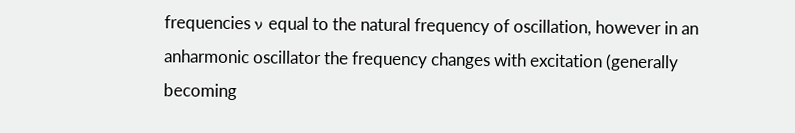frequencies ν equal to the natural frequency of oscillation, however in an anharmonic oscillator the frequency changes with excitation (generally becoming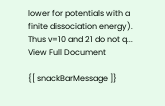lower for potentials with a finite dissociation energy). Thus v=10 and 21 do not q...
View Full Document

{[ snackBarMessage ]}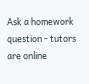Ask a homework question - tutors are online